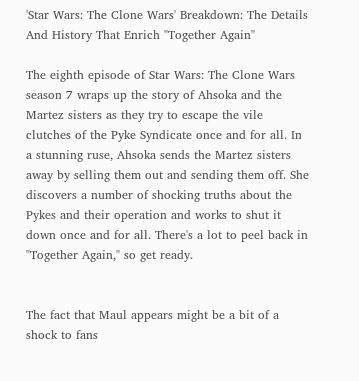'Star Wars: The Clone Wars' Breakdown: The Details And History That Enrich "Together Again"

The eighth episode of Star Wars: The Clone Wars season 7 wraps up the story of Ahsoka and the Martez sisters as they try to escape the vile clutches of the Pyke Syndicate once and for all. In a stunning ruse, Ahsoka sends the Martez sisters away by selling them out and sending them off. She discovers a number of shocking truths about the Pykes and their operation and works to shut it down once and for all. There's a lot to peel back in "Together Again," so get ready.


The fact that Maul appears might be a bit of a shock to fans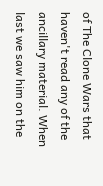of The Clone Wars that haven't read any of the ancillary material. When last we saw him on the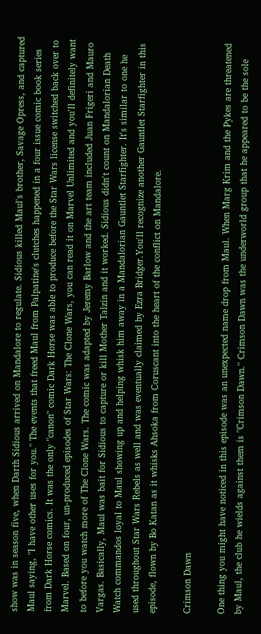show was in season five, when Darth Sidious arrived on Mandalore to regulate. Sidious killed Maul's brother, Savage Opress, and captured Maul saying, "I have other uses for you." The events that freed Maul from Palpatine's clutches happened in a four issue comic book series from Dark Horse comics. It was the only "canon" comic Dark Horse was able to produce before the Star Wars license switched back over to Marvel. Based on four, un-produced episodes of Star Wars: The Clone Wars, you can read it on Marvel Unlimited and you'll definitely want to before you watch more of The Clone Wars. The comic was adapted by Jeremy Barlow and the art team included Juan Frigeri and Mauro Vargas. Basically, Maul was bait for Sidious to capture or kill Mother Talzin and it worked. Sidious didn't count on Mandalorian Death Watch commandos loyal to Maul showing up and helping whisk him away in a Mandalorian Gauntlet Starfighter. It's similar to one he used throughout Star Wars Rebels as well and was eventually claimed by Ezra Bridger.You'll recognize another Gauntlet Starfighter in this episode, flown by Bo Katan as it whisks Ahsoka from Coruscant into the heart of the conflict on Mandalore.

Crimson Dawn

One thing you might have noticed in this episode was an unexpected name drop from Maul. When Marg Krim and the Pykes are threatened by Maul, the club he wields against them is "Crimson Dawn." Crimson Dawn was the underworld group that he appeared to be the sole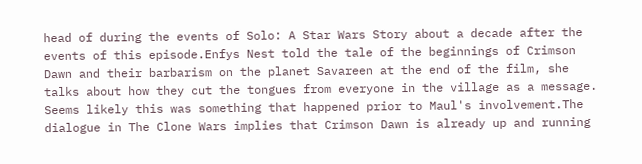head of during the events of Solo: A Star Wars Story about a decade after the events of this episode.Enfys Nest told the tale of the beginnings of Crimson Dawn and their barbarism on the planet Savareen at the end of the film, she talks about how they cut the tongues from everyone in the village as a message. Seems likely this was something that happened prior to Maul's involvement.The dialogue in The Clone Wars implies that Crimson Dawn is already up and running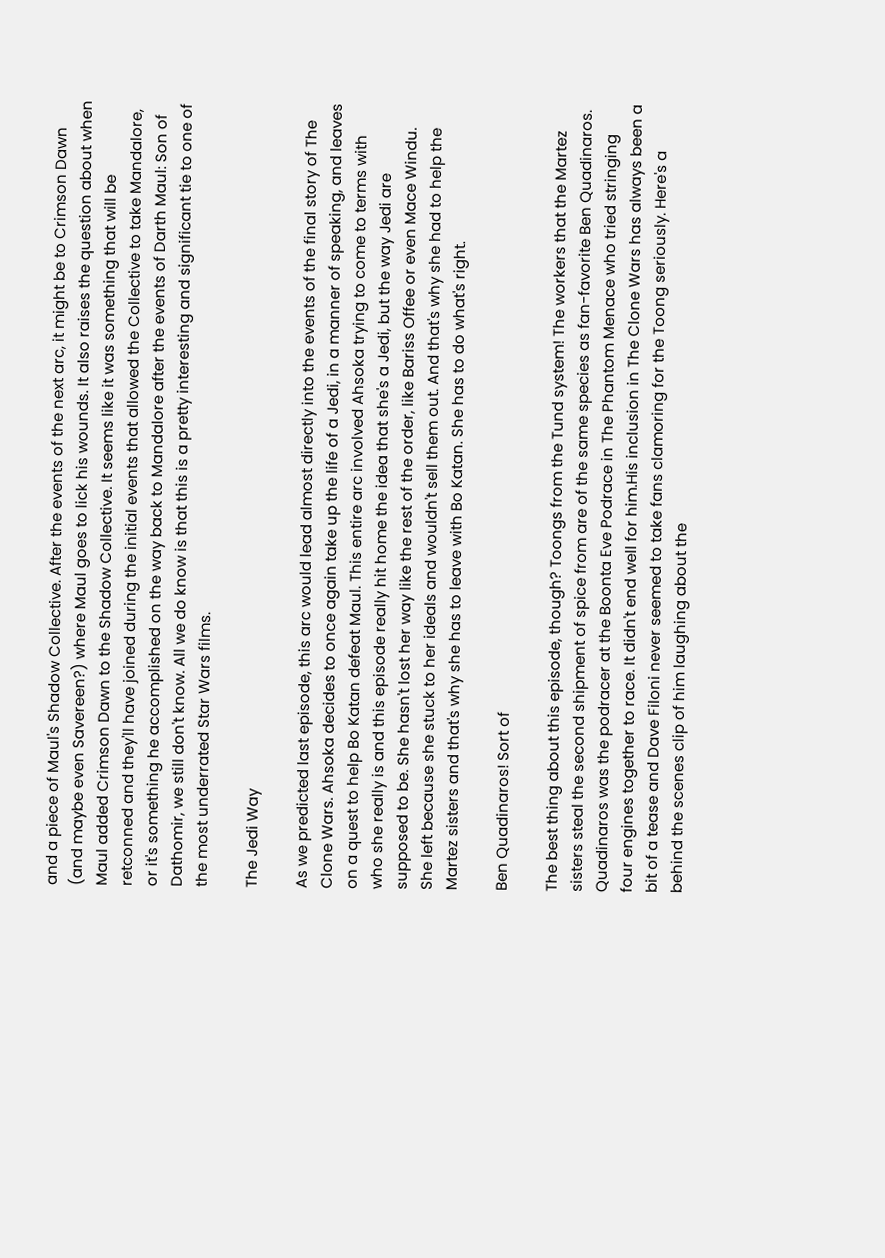and a piece of Maul's Shadow Collective. After the events of the next arc, it might be to Crimson Dawn (and maybe even Savereen?) where Maul goes to lick his wounds. It also raises the question about when Maul added Crimson Dawn to the Shadow Collective. It seems like it was something that will be retconned and they'll have joined during the initial events that allowed the Collective to take Mandalore, or it's something he accomplished on the way back to Mandalore after the events of Darth Maul: Son of Dathomir, we still don't know. All we do know is that this is a pretty interesting and significant tie to one of the most underrated Star Wars films.

The Jedi Way

As we predicted last episode, this arc would lead almost directly into the events of the final story of The Clone Wars. Ahsoka decides to once again take up the life of a Jedi, in a manner of speaking, and leaves on a quest to help Bo Katan defeat Maul. This entire arc involved Ahsoka trying to come to terms with who she really is and this episode really hit home the idea that she's a Jedi, but the way Jedi are supposed to be. She hasn't lost her way like the rest of the order, like Bariss Offee or even Mace Windu. She left because she stuck to her ideals and wouldn't sell them out. And that's why she had to help the Martez sisters and that's why she has to leave with Bo Katan. She has to do what's right.

Ben Quadinaros! Sort of

The best thing about this episode, though? Toongs from the Tund system! The workers that the Martez sisters steal the second shipment of spice from are of the same species as fan-favorite Ben Quadinaros. Quadinaros was the podracer at the Boonta Eve Podrace in The Phantom Menace who tried stringing four engines together to race. It didn't end well for him.His inclusion in The Clone Wars has always been a bit of a tease and Dave Filoni never seemed to take fans clamoring for the Toong seriously. Here's a behind the scenes clip of him laughing about the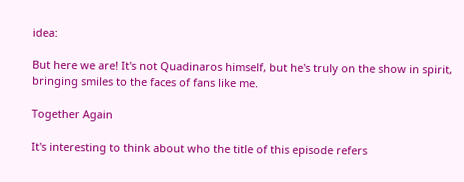idea:

But here we are! It's not Quadinaros himself, but he's truly on the show in spirit, bringing smiles to the faces of fans like me.

Together Again

It's interesting to think about who the title of this episode refers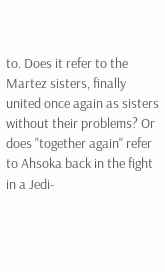to. Does it refer to the Martez sisters, finally united once again as sisters without their problems? Or does "together again" refer to Ahsoka back in the fight in a Jedi-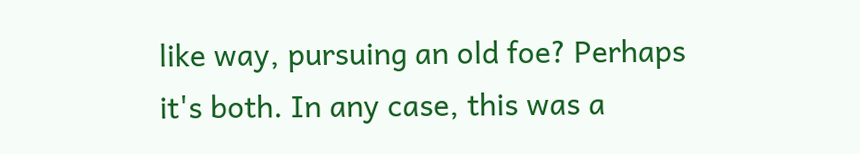like way, pursuing an old foe? Perhaps it's both. In any case, this was a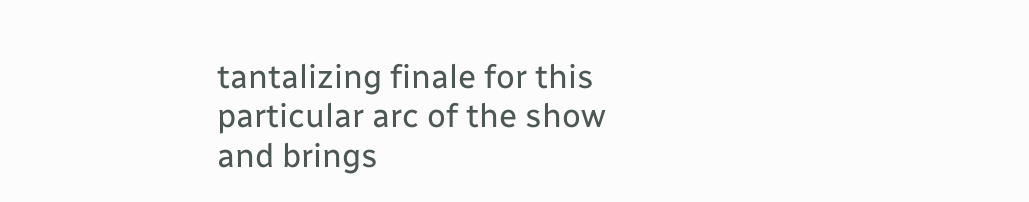tantalizing finale for this particular arc of the show and brings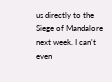us directly to the Siege of Mandalore next week. I can't even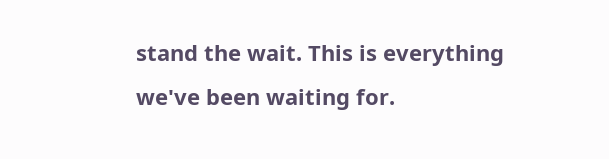stand the wait. This is everything we've been waiting for.